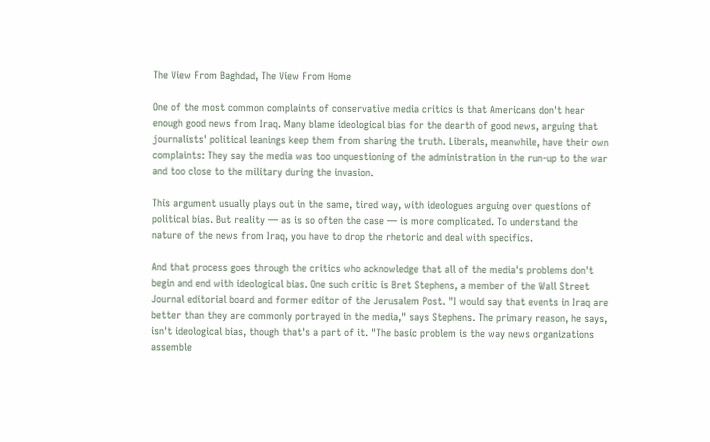The View From Baghdad, The View From Home

One of the most common complaints of conservative media critics is that Americans don't hear enough good news from Iraq. Many blame ideological bias for the dearth of good news, arguing that journalists' political leanings keep them from sharing the truth. Liberals, meanwhile, have their own complaints: They say the media was too unquestioning of the administration in the run-up to the war and too close to the military during the invasion.

This argument usually plays out in the same, tired way, with ideologues arguing over questions of political bias. But reality — as is so often the case — is more complicated. To understand the nature of the news from Iraq, you have to drop the rhetoric and deal with specifics.

And that process goes through the critics who acknowledge that all of the media's problems don't begin and end with ideological bias. One such critic is Bret Stephens, a member of the Wall Street Journal editorial board and former editor of the Jerusalem Post. "I would say that events in Iraq are better than they are commonly portrayed in the media," says Stephens. The primary reason, he says, isn't ideological bias, though that's a part of it. "The basic problem is the way news organizations assemble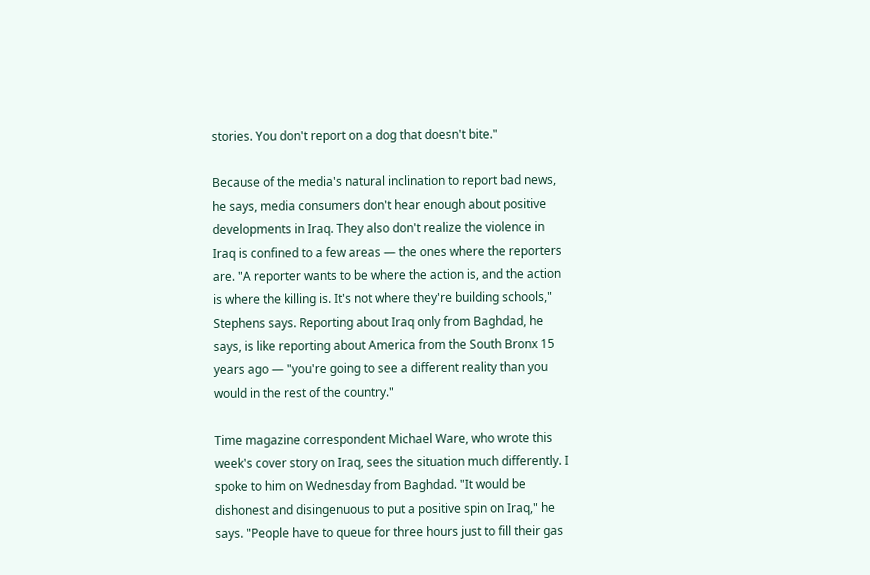stories. You don't report on a dog that doesn't bite."

Because of the media's natural inclination to report bad news, he says, media consumers don't hear enough about positive developments in Iraq. They also don't realize the violence in Iraq is confined to a few areas — the ones where the reporters are. "A reporter wants to be where the action is, and the action is where the killing is. It's not where they're building schools," Stephens says. Reporting about Iraq only from Baghdad, he says, is like reporting about America from the South Bronx 15 years ago — "you're going to see a different reality than you would in the rest of the country."

Time magazine correspondent Michael Ware, who wrote this week's cover story on Iraq, sees the situation much differently. I spoke to him on Wednesday from Baghdad. "It would be dishonest and disingenuous to put a positive spin on Iraq," he says. "People have to queue for three hours just to fill their gas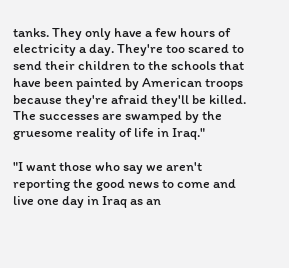tanks. They only have a few hours of electricity a day. They're too scared to send their children to the schools that have been painted by American troops because they're afraid they'll be killed. The successes are swamped by the gruesome reality of life in Iraq."

"I want those who say we aren't reporting the good news to come and live one day in Iraq as an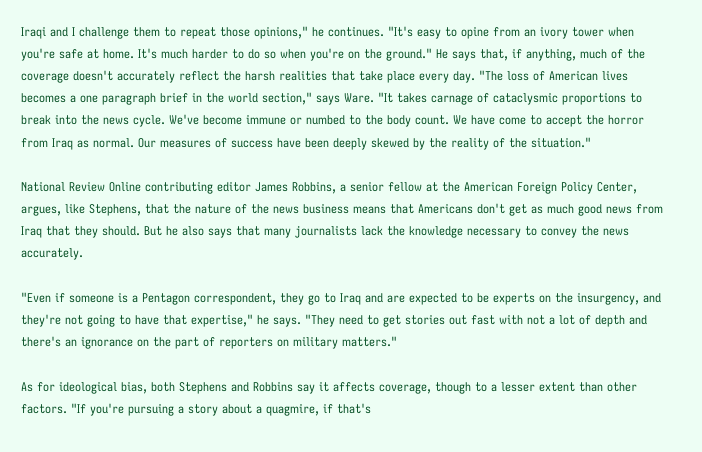Iraqi and I challenge them to repeat those opinions," he continues. "It's easy to opine from an ivory tower when you're safe at home. It's much harder to do so when you're on the ground." He says that, if anything, much of the coverage doesn't accurately reflect the harsh realities that take place every day. "The loss of American lives becomes a one paragraph brief in the world section," says Ware. "It takes carnage of cataclysmic proportions to break into the news cycle. We've become immune or numbed to the body count. We have come to accept the horror from Iraq as normal. Our measures of success have been deeply skewed by the reality of the situation."

National Review Online contributing editor James Robbins, a senior fellow at the American Foreign Policy Center, argues, like Stephens, that the nature of the news business means that Americans don't get as much good news from Iraq that they should. But he also says that many journalists lack the knowledge necessary to convey the news accurately.

"Even if someone is a Pentagon correspondent, they go to Iraq and are expected to be experts on the insurgency, and they're not going to have that expertise," he says. "They need to get stories out fast with not a lot of depth and there's an ignorance on the part of reporters on military matters."

As for ideological bias, both Stephens and Robbins say it affects coverage, though to a lesser extent than other factors. "If you're pursuing a story about a quagmire, if that's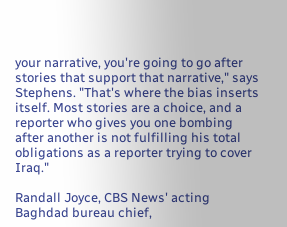your narrative, you're going to go after stories that support that narrative," says Stephens. "That's where the bias inserts itself. Most stories are a choice, and a reporter who gives you one bombing after another is not fulfilling his total obligations as a reporter trying to cover Iraq."

Randall Joyce, CBS News' acting Baghdad bureau chief,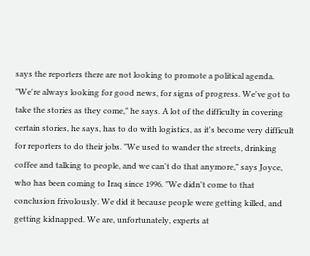says the reporters there are not looking to promote a political agenda. "We're always looking for good news, for signs of progress. We've got to take the stories as they come," he says. A lot of the difficulty in covering certain stories, he says, has to do with logistics, as it's become very difficult for reporters to do their jobs. "We used to wander the streets, drinking coffee and talking to people, and we can't do that anymore," says Joyce, who has been coming to Iraq since 1996. "We didn't come to that conclusion frivolously. We did it because people were getting killed, and getting kidnapped. We are, unfortunately, experts at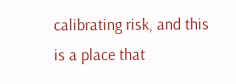calibrating risk, and this is a place that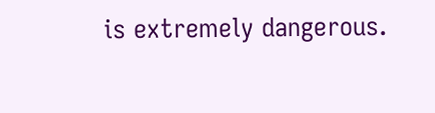is extremely dangerous.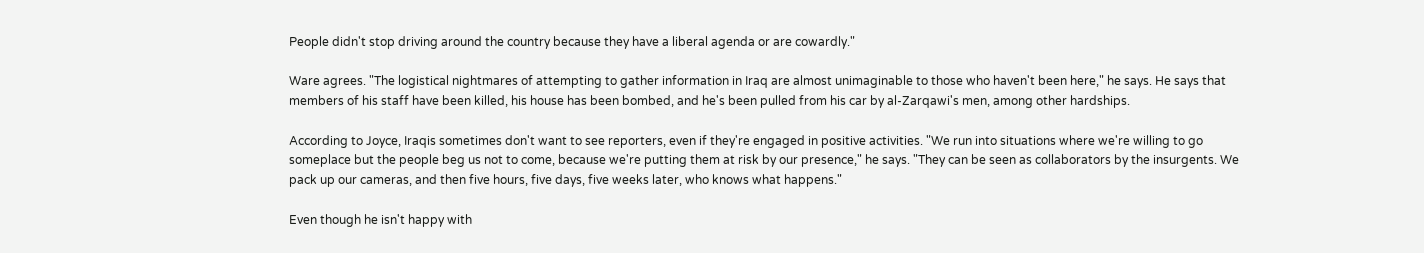People didn't stop driving around the country because they have a liberal agenda or are cowardly."

Ware agrees. "The logistical nightmares of attempting to gather information in Iraq are almost unimaginable to those who haven't been here," he says. He says that members of his staff have been killed, his house has been bombed, and he's been pulled from his car by al-Zarqawi's men, among other hardships.

According to Joyce, Iraqis sometimes don't want to see reporters, even if they're engaged in positive activities. "We run into situations where we're willing to go someplace but the people beg us not to come, because we're putting them at risk by our presence," he says. "They can be seen as collaborators by the insurgents. We pack up our cameras, and then five hours, five days, five weeks later, who knows what happens."

Even though he isn't happy with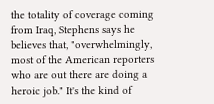the totality of coverage coming from Iraq, Stephens says he believes that, "overwhelmingly, most of the American reporters who are out there are doing a heroic job." It's the kind of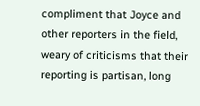compliment that Joyce and other reporters in the field, weary of criticisms that their reporting is partisan, long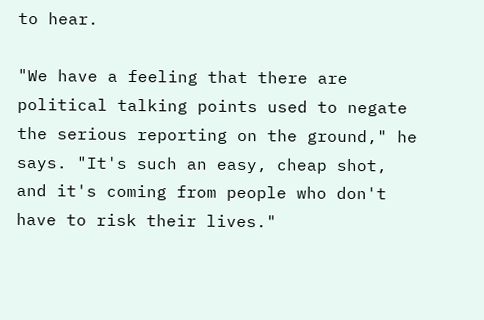to hear.

"We have a feeling that there are political talking points used to negate the serious reporting on the ground," he says. "It's such an easy, cheap shot, and it's coming from people who don't have to risk their lives."